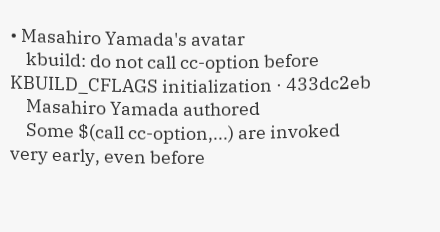• Masahiro Yamada's avatar
    kbuild: do not call cc-option before KBUILD_CFLAGS initialization · 433dc2eb
    Masahiro Yamada authored
    Some $(call cc-option,...) are invoked very early, even before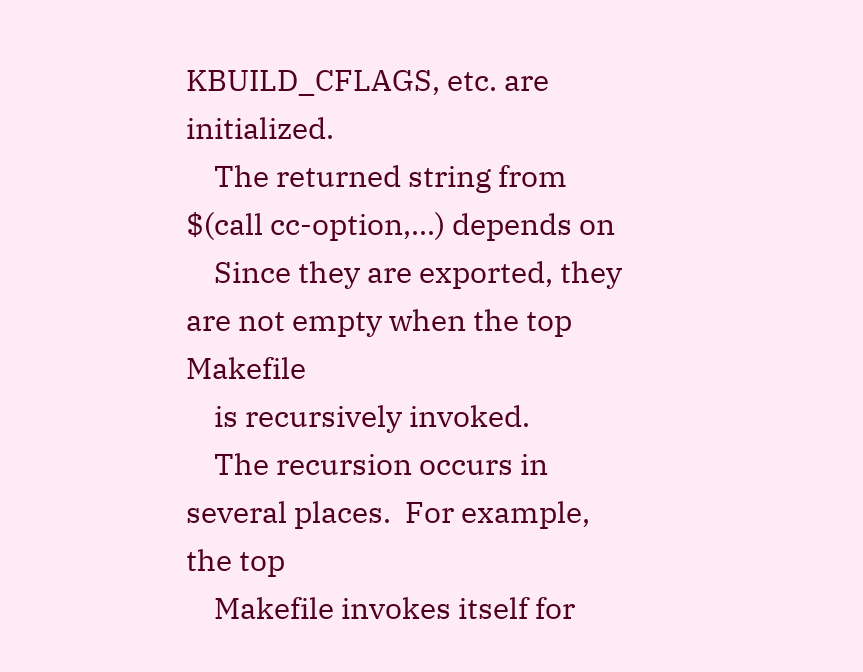KBUILD_CFLAGS, etc. are initialized.
    The returned string from $(call cc-option,...) depends on
    Since they are exported, they are not empty when the top Makefile
    is recursively invoked.
    The recursion occurs in several places.  For example, the top
    Makefile invokes itself for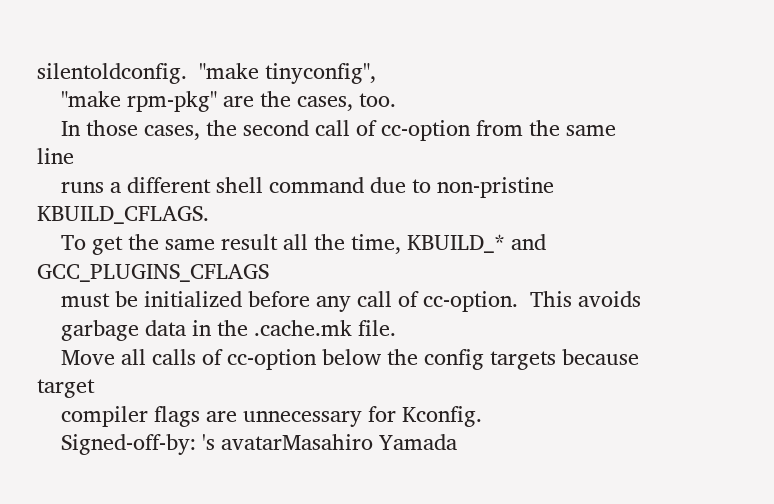silentoldconfig.  "make tinyconfig",
    "make rpm-pkg" are the cases, too.
    In those cases, the second call of cc-option from the same line
    runs a different shell command due to non-pristine KBUILD_CFLAGS.
    To get the same result all the time, KBUILD_* and GCC_PLUGINS_CFLAGS
    must be initialized before any call of cc-option.  This avoids
    garbage data in the .cache.mk file.
    Move all calls of cc-option below the config targets because target
    compiler flags are unnecessary for Kconfig.
    Signed-off-by: 's avatarMasahiro Yamada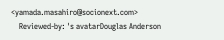<yamada.masahiro@socionext.com>
    Reviewed-by: 's avatarDouglas Anderson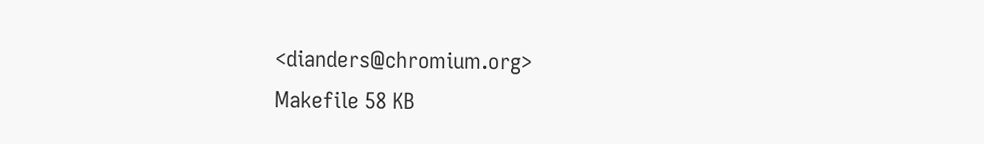<dianders@chromium.org>
Makefile 58 KB